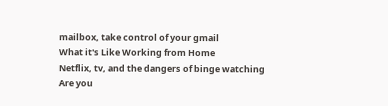mailbox, take control of your gmail
What it's Like Working from Home
Netflix, tv, and the dangers of binge watching
Are you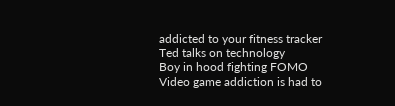addicted to your fitness tracker
Ted talks on technology
Boy in hood fighting FOMO
Video game addiction is had to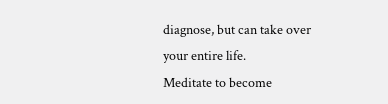diagnose, but can take over your entire life.
Meditate to become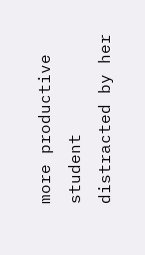more productive
student distracted by her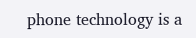phone technology is a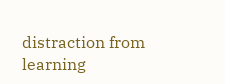distraction from learning